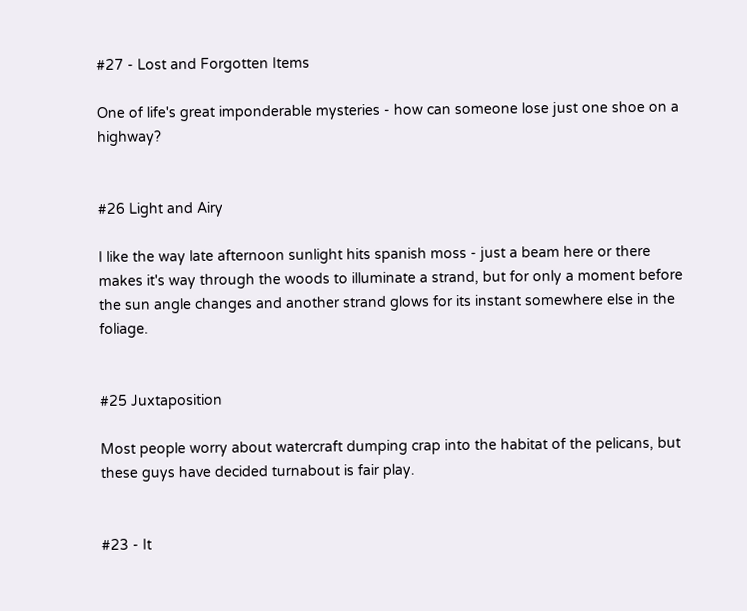#27 - Lost and Forgotten Items

One of life's great imponderable mysteries - how can someone lose just one shoe on a highway?


#26 Light and Airy

I like the way late afternoon sunlight hits spanish moss - just a beam here or there makes it's way through the woods to illuminate a strand, but for only a moment before the sun angle changes and another strand glows for its instant somewhere else in the foliage.


#25 Juxtaposition

Most people worry about watercraft dumping crap into the habitat of the pelicans, but these guys have decided turnabout is fair play.


#23 - It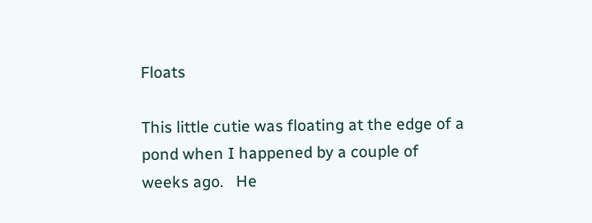Floats

This little cutie was floating at the edge of a pond when I happened by a couple of weeks ago.   He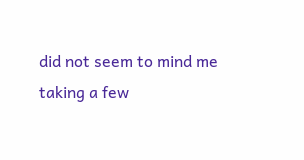did not seem to mind me taking a few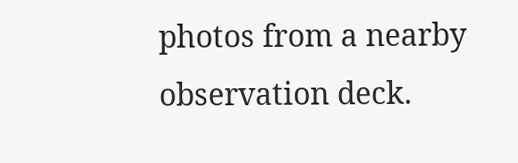photos from a nearby observation deck.